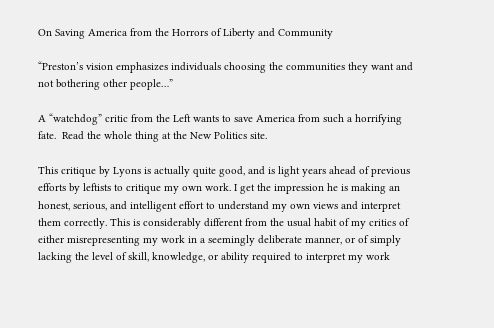On Saving America from the Horrors of Liberty and Community

“Preston’s vision emphasizes individuals choosing the communities they want and not bothering other people…”

A “watchdog” critic from the Left wants to save America from such a horrifying fate.  Read the whole thing at the New Politics site.

This critique by Lyons is actually quite good, and is light years ahead of previous efforts by leftists to critique my own work. I get the impression he is making an honest, serious, and intelligent effort to understand my own views and interpret them correctly. This is considerably different from the usual habit of my critics of either misrepresenting my work in a seemingly deliberate manner, or of simply lacking the level of skill, knowledge, or ability required to interpret my work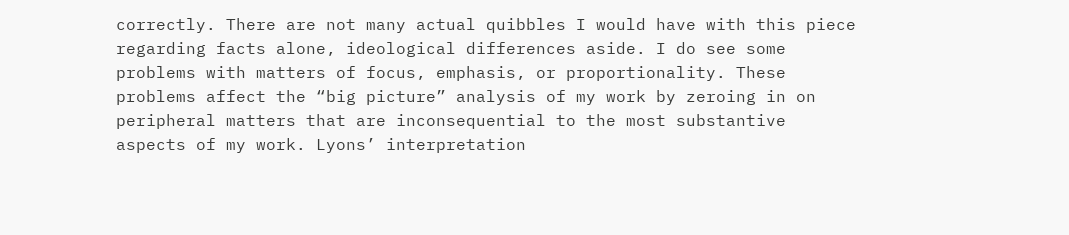correctly. There are not many actual quibbles I would have with this piece regarding facts alone, ideological differences aside. I do see some problems with matters of focus, emphasis, or proportionality. These problems affect the “big picture” analysis of my work by zeroing in on peripheral matters that are inconsequential to the most substantive aspects of my work. Lyons’ interpretation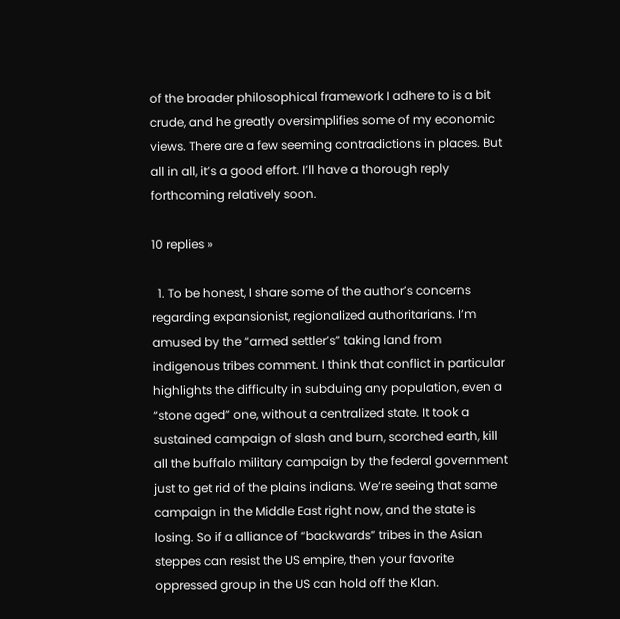of the broader philosophical framework I adhere to is a bit crude, and he greatly oversimplifies some of my economic views. There are a few seeming contradictions in places. But all in all, it’s a good effort. I’ll have a thorough reply forthcoming relatively soon.

10 replies »

  1. To be honest, I share some of the author’s concerns regarding expansionist, regionalized authoritarians. I’m amused by the “armed settler’s” taking land from indigenous tribes comment. I think that conflict in particular highlights the difficulty in subduing any population, even a “stone aged” one, without a centralized state. It took a sustained campaign of slash and burn, scorched earth, kill all the buffalo military campaign by the federal government just to get rid of the plains indians. We’re seeing that same campaign in the Middle East right now, and the state is losing. So if a alliance of “backwards” tribes in the Asian steppes can resist the US empire, then your favorite oppressed group in the US can hold off the Klan.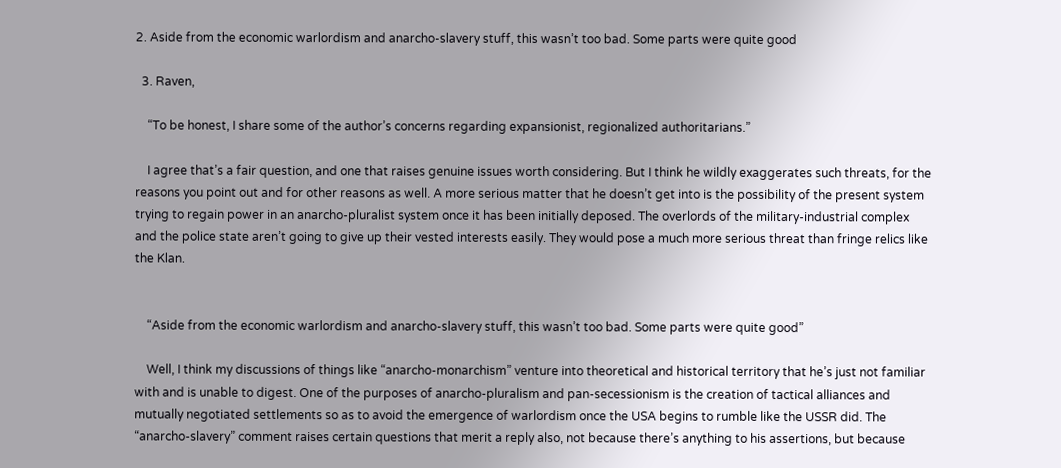2. Aside from the economic warlordism and anarcho-slavery stuff, this wasn’t too bad. Some parts were quite good

  3. Raven,

    “To be honest, I share some of the author’s concerns regarding expansionist, regionalized authoritarians.”

    I agree that’s a fair question, and one that raises genuine issues worth considering. But I think he wildly exaggerates such threats, for the reasons you point out and for other reasons as well. A more serious matter that he doesn’t get into is the possibility of the present system trying to regain power in an anarcho-pluralist system once it has been initially deposed. The overlords of the military-industrial complex and the police state aren’t going to give up their vested interests easily. They would pose a much more serious threat than fringe relics like the Klan.


    “Aside from the economic warlordism and anarcho-slavery stuff, this wasn’t too bad. Some parts were quite good”

    Well, I think my discussions of things like “anarcho-monarchism” venture into theoretical and historical territory that he’s just not familiar with and is unable to digest. One of the purposes of anarcho-pluralism and pan-secessionism is the creation of tactical alliances and mutually negotiated settlements so as to avoid the emergence of warlordism once the USA begins to rumble like the USSR did. The “anarcho-slavery” comment raises certain questions that merit a reply also, not because there’s anything to his assertions, but because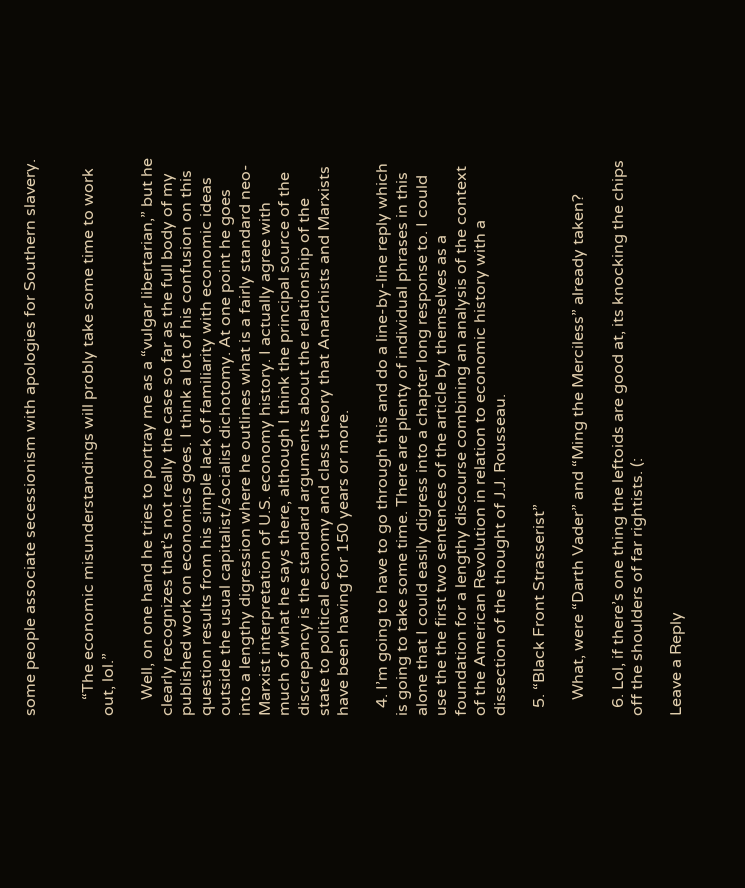some people associate secessionism with apologies for Southern slavery.


    “The economic misunderstandings will probly take some time to work out, lol.”

    Well, on one hand he tries to portray me as a “vulgar libertarian,” but he clearly recognizes that’s not really the case so far as the full body of my published work on economics goes. I think a lot of his confusion on this question results from his simple lack of familiarity with economic ideas outside the usual capitalist/socialist dichotomy. At one point he goes into a lengthy digression where he outlines what is a fairly standard neo-Marxist interpretation of U.S. economy history. I actually agree with much of what he says there, although I think the principal source of the discrepancy is the standard arguments about the relationship of the state to political economy and class theory that Anarchists and Marxists have been having for 150 years or more.

  4. I’m going to have to go through this and do a line-by-line reply which is going to take some time. There are plenty of individual phrases in this alone that I could easily digress into a chapter long response to. I could use the the first two sentences of the article by themselves as a foundation for a lengthy discourse combining an analysis of the context of the American Revolution in relation to economic history with a dissection of the thought of J.J. Rousseau.

  5. “Black Front Strasserist”

    What, were “Darth Vader” and “Ming the Merciless” already taken?

  6. Lol, if there’s one thing the leftoids are good at, its knocking the chips off the shoulders of far rightists. (:

Leave a Reply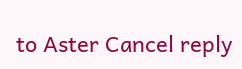to Aster Cancel reply